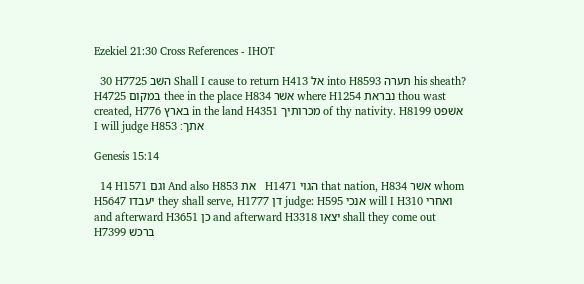Ezekiel 21:30 Cross References - IHOT

  30 H7725 השׁב Shall I cause to return H413 אל into H8593 תערה his sheath? H4725 במקום thee in the place H834 אשׁר where H1254 נבראת thou wast created, H776 בארץ in the land H4351 מכרותיך of thy nativity. H8199 אשׁפט I will judge H853 אתך׃

Genesis 15:14

  14 H1571 וגם And also H853 את   H1471 הגוי that nation, H834 אשׁר whom H5647 יעבדו they shall serve, H1777 דן judge: H595 אנכי will I H310 ואחרי and afterward H3651 כן and afterward H3318 יצאו shall they come out H7399 ברכשׁ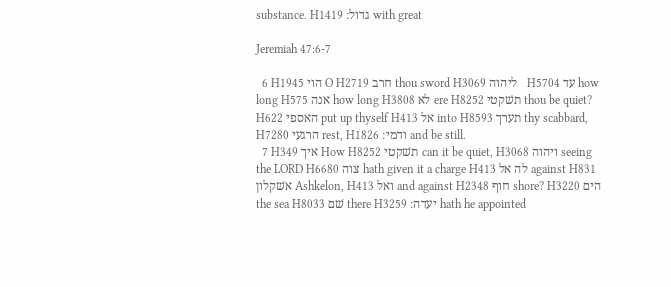substance. H1419 גדול׃ with great

Jeremiah 47:6-7

  6 H1945 הוי O H2719 חרב thou sword H3069 ליהוה   H5704 עד how long H575 אנה how long H3808 לא ere H8252 תשׁקטי thou be quiet? H622 האספי put up thyself H413 אל into H8593 תערך thy scabbard, H7280 הרגעי rest, H1826 ודמי׃ and be still.
  7 H349 איך How H8252 תשׁקטי can it be quiet, H3068 ויהוה seeing the LORD H6680 צוה hath given it a charge H413 לה אל against H831 אשׁקלון Ashkelon, H413 ואל and against H2348 חוף shore? H3220 הים the sea H8033 שׁם there H3259 יעדה׃ hath he appointed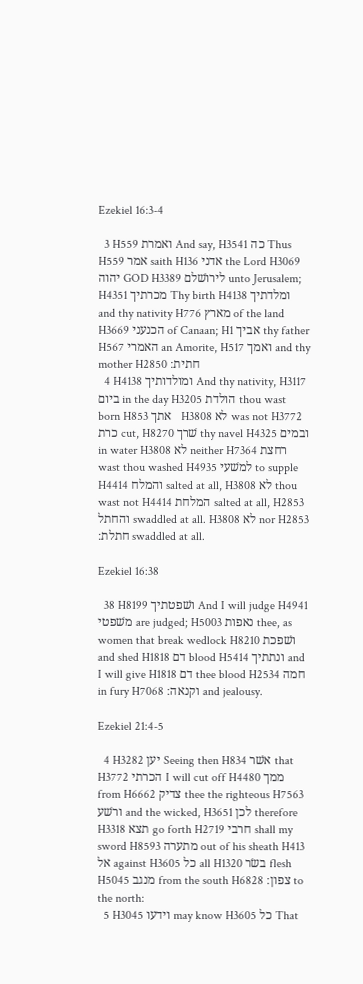Ezekiel 16:3-4

  3 H559 ואמרת And say, H3541 כה Thus H559 אמר saith H136 אדני the Lord H3069 יהוה GOD H3389 לירושׁלם unto Jerusalem; H4351 מכרתיך Thy birth H4138 ומלדתיך and thy nativity H776 מארץ of the land H3669 הכנעני of Canaan; H1 אביך thy father H567 האמרי an Amorite, H517 ואמך and thy mother H2850 חתית׃
  4 H4138 ומולדותיך And thy nativity, H3117 ביום in the day H3205 הולדת thou wast born H853 אתך   H3808 לא was not H3772 כרת cut, H8270 שׁרך thy navel H4325 ובמים in water H3808 לא neither H7364 רחצת wast thou washed H4935 למשׁעי to supple H4414 והמלח salted at all, H3808 לא thou wast not H4414 המלחת salted at all, H2853 והחתל swaddled at all. H3808 לא nor H2853 חתלת׃ swaddled at all.

Ezekiel 16:38

  38 H8199 ושׁפטתיך And I will judge H4941 משׁפטי are judged; H5003 נאפות thee, as women that break wedlock H8210 ושׁפכת and shed H1818 דם blood H5414 ונתתיך and I will give H1818 דם thee blood H2534 חמה in fury H7068 וקנאה׃ and jealousy.

Ezekiel 21:4-5

  4 H3282 יען Seeing then H834 אשׁר that H3772 הכרתי I will cut off H4480 ממך from H6662 צדיק thee the righteous H7563 ורשׁע and the wicked, H3651 לכן therefore H3318 תצא go forth H2719 חרבי shall my sword H8593 מתערה out of his sheath H413 אל against H3605 כל all H1320 בשׂר flesh H5045 מנגב from the south H6828 צפון׃ to the north:
  5 H3045 וידעו may know H3605 כל That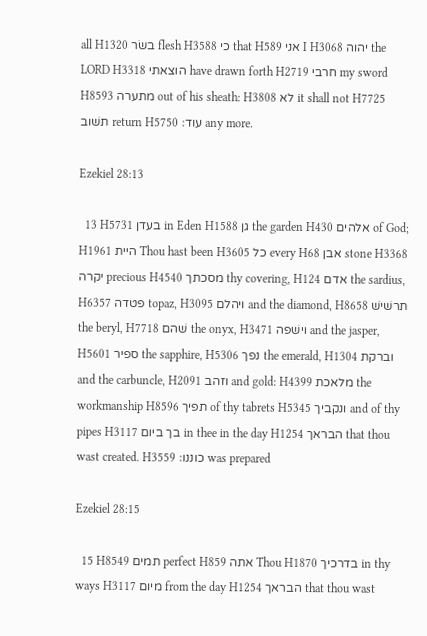all H1320 בשׂר flesh H3588 כי that H589 אני I H3068 יהוה the LORD H3318 הוצאתי have drawn forth H2719 חרבי my sword H8593 מתערה out of his sheath: H3808 לא it shall not H7725 תשׁוב return H5750 עוד׃ any more.

Ezekiel 28:13

  13 H5731 בעדן in Eden H1588 גן the garden H430 אלהים of God; H1961 היית Thou hast been H3605 כל every H68 אבן stone H3368 יקרה precious H4540 מסכתך thy covering, H124 אדם the sardius, H6357 פטדה topaz, H3095 ויהלם and the diamond, H8658 תרשׁישׁ the beryl, H7718 שׁהם the onyx, H3471 וישׁפה and the jasper, H5601 ספיר the sapphire, H5306 נפך the emerald, H1304 וברקת and the carbuncle, H2091 וזהב and gold: H4399 מלאכת the workmanship H8596 תפיך of thy tabrets H5345 ונקביך and of thy pipes H3117 בך ביום in thee in the day H1254 הבראך that thou wast created. H3559 כוננו׃ was prepared

Ezekiel 28:15

  15 H8549 תמים perfect H859 אתה Thou H1870 בדרכיך in thy ways H3117 מיום from the day H1254 הבראך that thou wast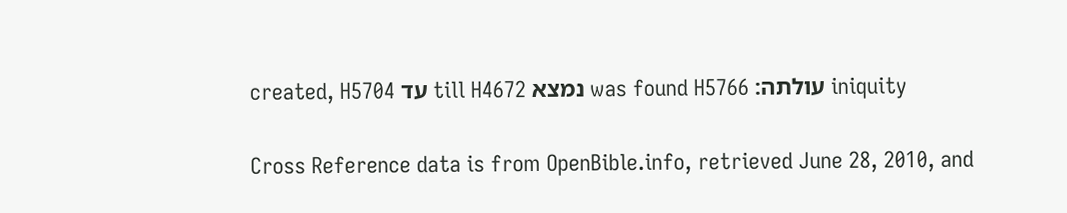created, H5704 עד till H4672 נמצא was found H5766 עולתה׃ iniquity

Cross Reference data is from OpenBible.info, retrieved June 28, 2010, and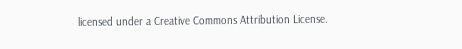licensed under a Creative Commons Attribution License.